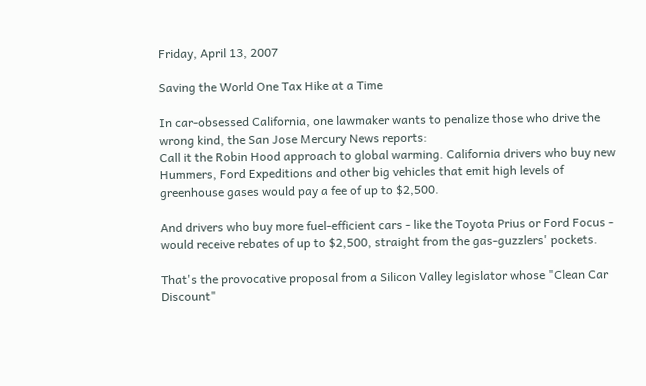Friday, April 13, 2007

Saving the World One Tax Hike at a Time

In car-obsessed California, one lawmaker wants to penalize those who drive the wrong kind, the San Jose Mercury News reports:
Call it the Robin Hood approach to global warming. California drivers who buy new Hummers, Ford Expeditions and other big vehicles that emit high levels of greenhouse gases would pay a fee of up to $2,500.

And drivers who buy more fuel-efficient cars - like the Toyota Prius or Ford Focus - would receive rebates of up to $2,500, straight from the gas-guzzlers' pockets.

That's the provocative proposal from a Silicon Valley legislator whose "Clean Car Discount"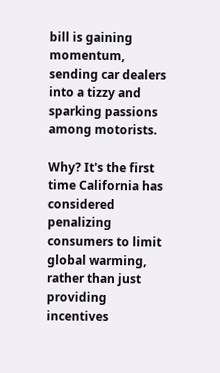bill is gaining momentum, sending car dealers into a tizzy and sparking passions among motorists.

Why? It's the first time California has considered penalizing consumers to limit global warming, rather than just providing incentives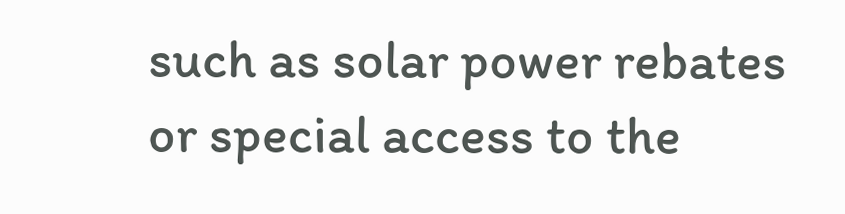such as solar power rebates or special access to the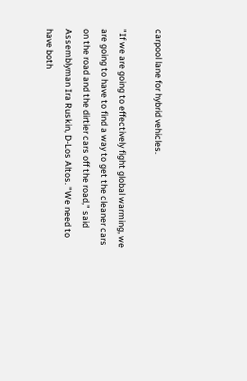carpool lane for hybrid vehicles.

"If we are going to effectively fight global warming, we are going to have to find a way to get the cleaner cars on the road and the dirtier cars off the road," said Assemblyman Ira Ruskin, D-Los Altos. "We need to have both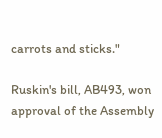carrots and sticks."

Ruskin's bill, AB493, won approval of the Assembly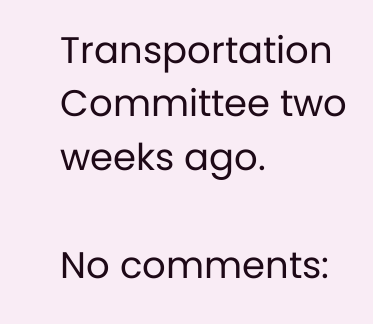Transportation Committee two weeks ago.

No comments: